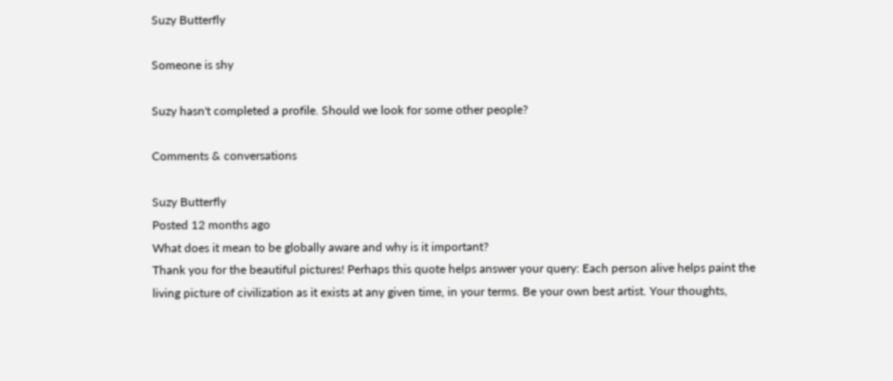Suzy Butterfly

Someone is shy

Suzy hasn't completed a profile. Should we look for some other people?

Comments & conversations

Suzy Butterfly
Posted 12 months ago
What does it mean to be globally aware and why is it important?
Thank you for the beautiful pictures! Perhaps this quote helps answer your query: Each person alive helps paint the living picture of civilization as it exists at any given time, in your terms. Be your own best artist. Your thoughts,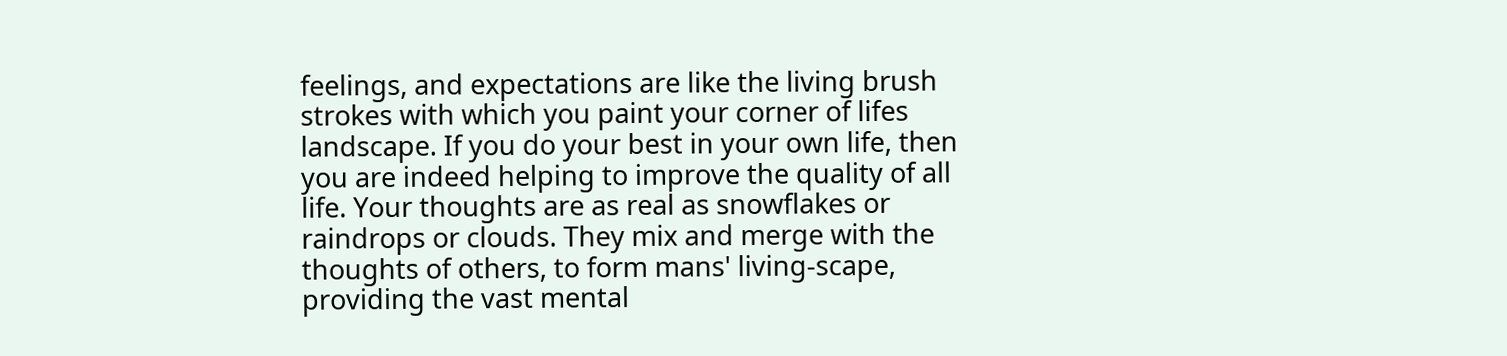feelings, and expectations are like the living brush strokes with which you paint your corner of lifes landscape. If you do your best in your own life, then you are indeed helping to improve the quality of all life. Your thoughts are as real as snowflakes or raindrops or clouds. They mix and merge with the thoughts of others, to form mans' living-scape, providing the vast mental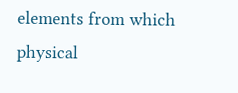elements from which physical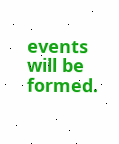events will be formed.